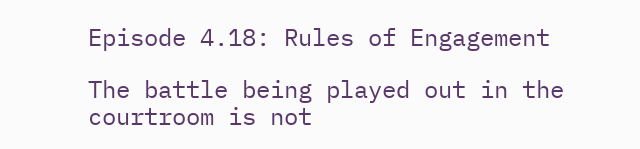Episode 4.18: Rules of Engagement

The battle being played out in the courtroom is not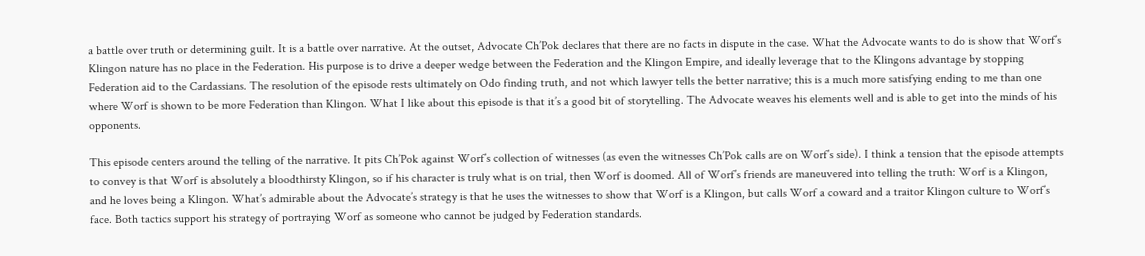a battle over truth or determining guilt. It is a battle over narrative. At the outset, Advocate Ch’Pok declares that there are no facts in dispute in the case. What the Advocate wants to do is show that Worf’s Klingon nature has no place in the Federation. His purpose is to drive a deeper wedge between the Federation and the Klingon Empire, and ideally leverage that to the Klingons advantage by stopping Federation aid to the Cardassians. The resolution of the episode rests ultimately on Odo finding truth, and not which lawyer tells the better narrative; this is a much more satisfying ending to me than one where Worf is shown to be more Federation than Klingon. What I like about this episode is that it’s a good bit of storytelling. The Advocate weaves his elements well and is able to get into the minds of his opponents.

This episode centers around the telling of the narrative. It pits Ch’Pok against Worf’s collection of witnesses (as even the witnesses Ch’Pok calls are on Worf’s side). I think a tension that the episode attempts to convey is that Worf is absolutely a bloodthirsty Klingon, so if his character is truly what is on trial, then Worf is doomed. All of Worf’s friends are maneuvered into telling the truth: Worf is a Klingon, and he loves being a Klingon. What’s admirable about the Advocate’s strategy is that he uses the witnesses to show that Worf is a Klingon, but calls Worf a coward and a traitor Klingon culture to Worf’s face. Both tactics support his strategy of portraying Worf as someone who cannot be judged by Federation standards.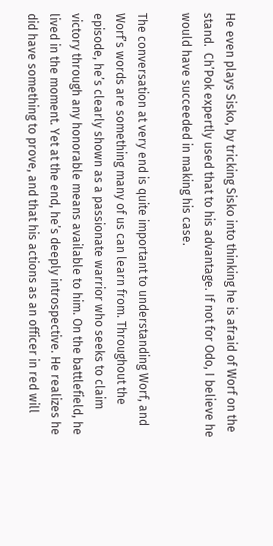He even plays Sisko, by tricking Sisko into thinking he is afraid of Worf on the stand.  Ch’Pok expertly used that to his advantage. If not for Odo, I believe he would have succeeded in making his case.

The conversation at very end is quite important to understanding Worf, and Worf’s words are something many of us can learn from. Throughout the episode, he’s clearly shown as a passionate warrior who seeks to claim victory through any honorable means available to him. On the battlefield, he lived in the moment. Yet at the end, he’s deeply introspective. He realizes he did have something to prove, and that his actions as an officer in red will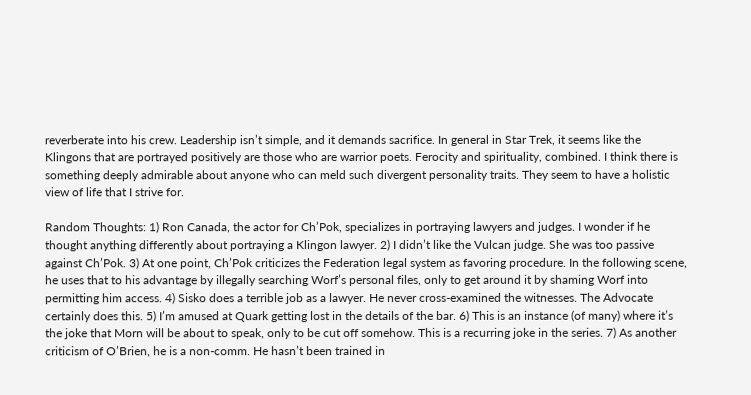reverberate into his crew. Leadership isn’t simple, and it demands sacrifice. In general in Star Trek, it seems like the Klingons that are portrayed positively are those who are warrior poets. Ferocity and spirituality, combined. I think there is something deeply admirable about anyone who can meld such divergent personality traits. They seem to have a holistic view of life that I strive for.

Random Thoughts: 1) Ron Canada, the actor for Ch’Pok, specializes in portraying lawyers and judges. I wonder if he thought anything differently about portraying a Klingon lawyer. 2) I didn’t like the Vulcan judge. She was too passive against Ch’Pok. 3) At one point, Ch’Pok criticizes the Federation legal system as favoring procedure. In the following scene, he uses that to his advantage by illegally searching Worf’s personal files, only to get around it by shaming Worf into permitting him access. 4) Sisko does a terrible job as a lawyer. He never cross-examined the witnesses. The Advocate certainly does this. 5) I’m amused at Quark getting lost in the details of the bar. 6) This is an instance (of many) where it’s the joke that Morn will be about to speak, only to be cut off somehow. This is a recurring joke in the series. 7) As another criticism of O’Brien, he is a non-comm. He hasn’t been trained in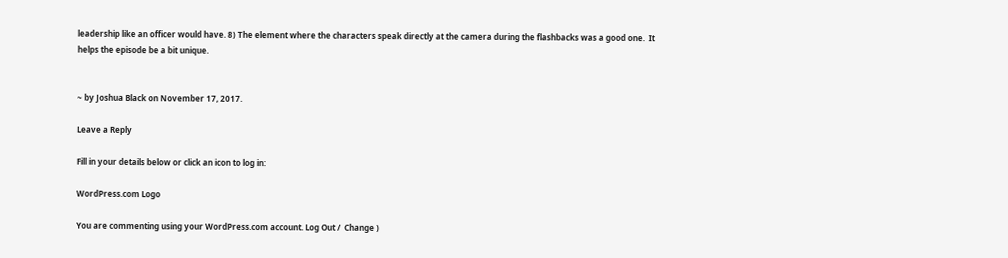leadership like an officer would have. 8) The element where the characters speak directly at the camera during the flashbacks was a good one.  It helps the episode be a bit unique.


~ by Joshua Black on November 17, 2017.

Leave a Reply

Fill in your details below or click an icon to log in:

WordPress.com Logo

You are commenting using your WordPress.com account. Log Out /  Change )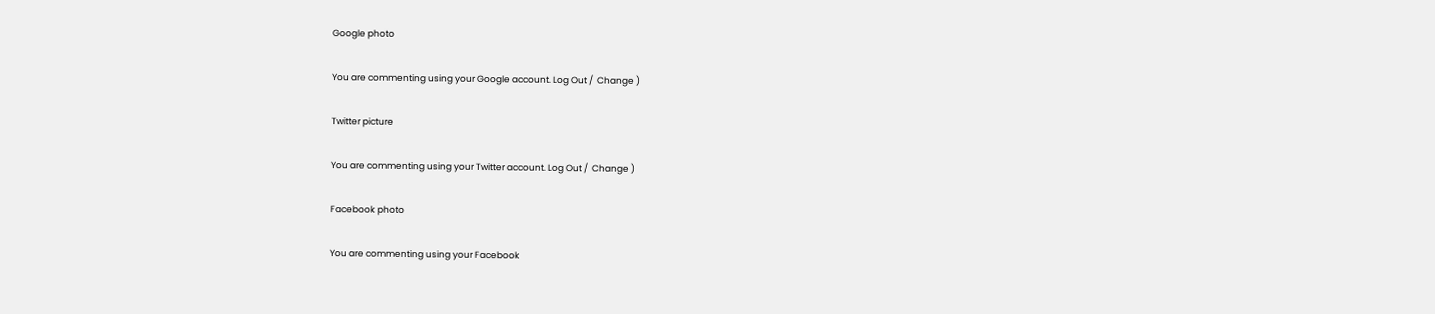Google photo

You are commenting using your Google account. Log Out /  Change )

Twitter picture

You are commenting using your Twitter account. Log Out /  Change )

Facebook photo

You are commenting using your Facebook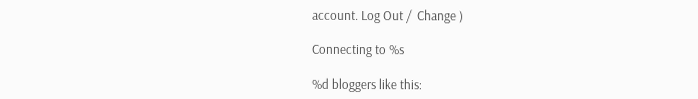account. Log Out /  Change )

Connecting to %s

%d bloggers like this: